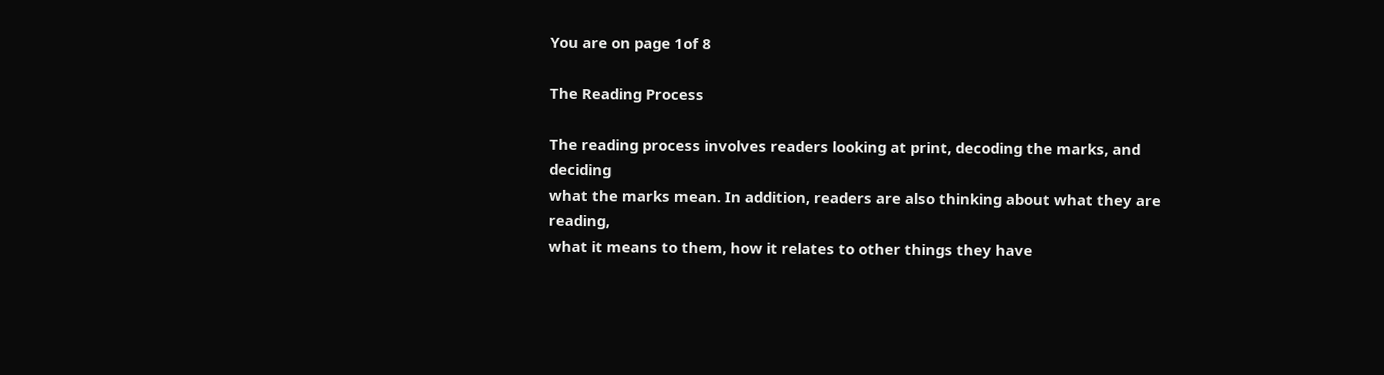You are on page 1of 8

The Reading Process

The reading process involves readers looking at print, decoding the marks, and deciding
what the marks mean. In addition, readers are also thinking about what they are reading,
what it means to them, how it relates to other things they have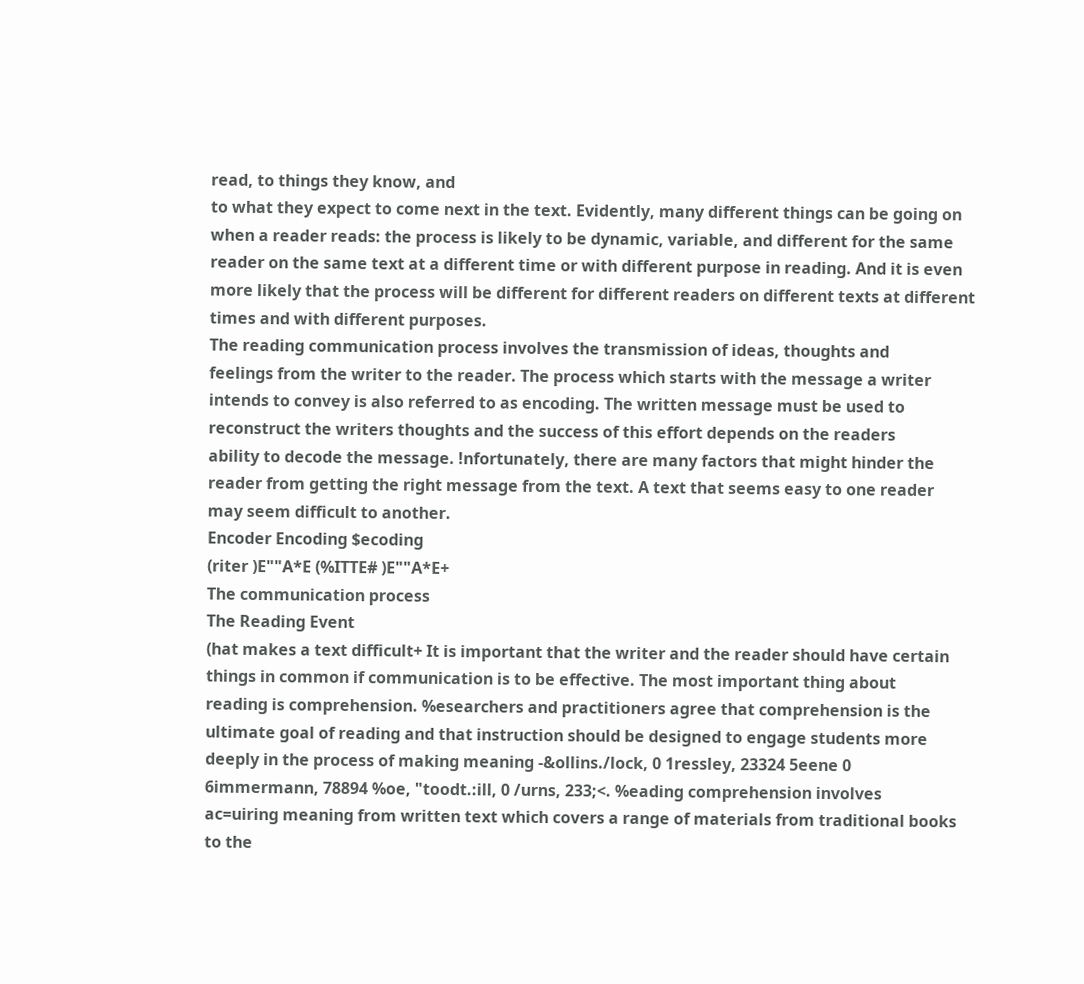read, to things they know, and
to what they expect to come next in the text. Evidently, many different things can be going on
when a reader reads: the process is likely to be dynamic, variable, and different for the same
reader on the same text at a different time or with different purpose in reading. And it is even
more likely that the process will be different for different readers on different texts at different
times and with different purposes.
The reading communication process involves the transmission of ideas, thoughts and
feelings from the writer to the reader. The process which starts with the message a writer
intends to convey is also referred to as encoding. The written message must be used to
reconstruct the writers thoughts and the success of this effort depends on the readers
ability to decode the message. !nfortunately, there are many factors that might hinder the
reader from getting the right message from the text. A text that seems easy to one reader
may seem difficult to another.
Encoder Encoding $ecoding
(riter )E""A*E (%ITTE# )E""A*E+
The communication process
The Reading Event
(hat makes a text difficult+ It is important that the writer and the reader should have certain
things in common if communication is to be effective. The most important thing about
reading is comprehension. %esearchers and practitioners agree that comprehension is the
ultimate goal of reading and that instruction should be designed to engage students more
deeply in the process of making meaning -&ollins./lock, 0 1ressley, 23324 5eene 0
6immermann, 78894 %oe, "toodt.:ill, 0 /urns, 233;<. %eading comprehension involves
ac=uiring meaning from written text which covers a range of materials from traditional books
to the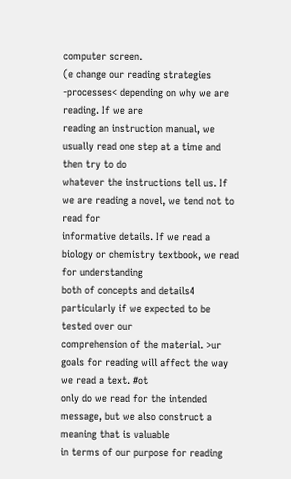computer screen.
(e change our reading strategies -processes< depending on why we are reading. If we are
reading an instruction manual, we usually read one step at a time and then try to do
whatever the instructions tell us. If we are reading a novel, we tend not to read for
informative details. If we read a biology or chemistry textbook, we read for understanding
both of concepts and details4 particularly if we expected to be tested over our
comprehension of the material. >ur goals for reading will affect the way we read a text. #ot
only do we read for the intended message, but we also construct a meaning that is valuable
in terms of our purpose for reading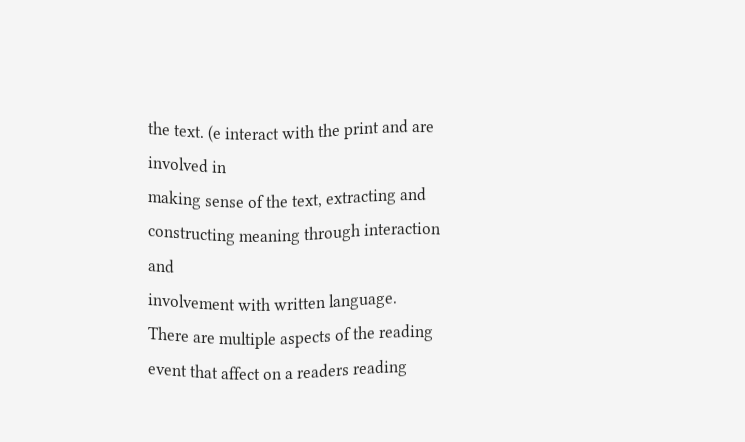the text. (e interact with the print and are involved in
making sense of the text, extracting and constructing meaning through interaction and
involvement with written language.
There are multiple aspects of the reading event that affect on a readers reading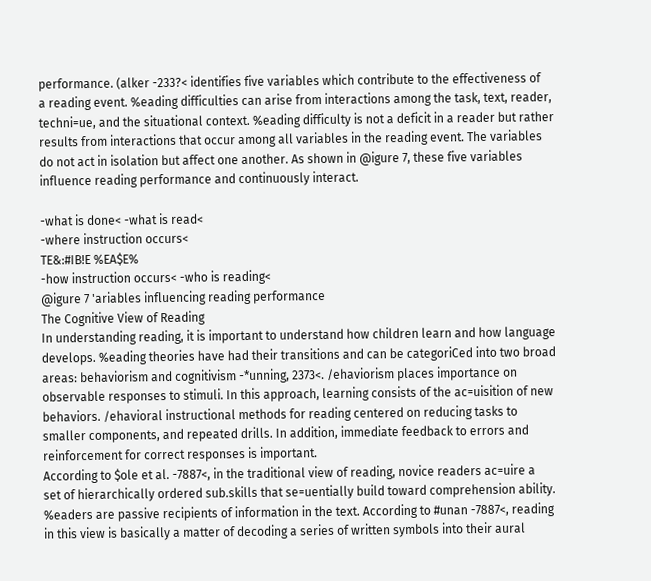performance. (alker -233?< identifies five variables which contribute to the effectiveness of
a reading event. %eading difficulties can arise from interactions among the task, text, reader,
techni=ue, and the situational context. %eading difficulty is not a deficit in a reader but rather
results from interactions that occur among all variables in the reading event. The variables
do not act in isolation but affect one another. As shown in @igure 7, these five variables
influence reading performance and continuously interact.

-what is done< -what is read<
-where instruction occurs<
TE&:#IB!E %EA$E%
-how instruction occurs< -who is reading<
@igure 7 'ariables influencing reading performance
The Cognitive View of Reading
In understanding reading, it is important to understand how children learn and how language
develops. %eading theories have had their transitions and can be categoriCed into two broad
areas: behaviorism and cognitivism -*unning, 2373<. /ehaviorism places importance on
observable responses to stimuli. In this approach, learning consists of the ac=uisition of new
behaviors. /ehavioral instructional methods for reading centered on reducing tasks to
smaller components, and repeated drills. In addition, immediate feedback to errors and
reinforcement for correct responses is important.
According to $ole et al. -7887<, in the traditional view of reading, novice readers ac=uire a
set of hierarchically ordered sub.skills that se=uentially build toward comprehension ability.
%eaders are passive recipients of information in the text. According to #unan -7887<, reading
in this view is basically a matter of decoding a series of written symbols into their aural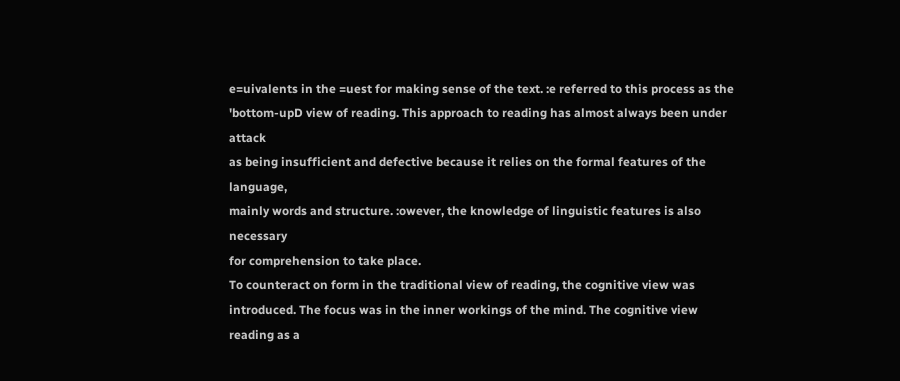e=uivalents in the =uest for making sense of the text. :e referred to this process as the
'bottom-upD view of reading. This approach to reading has almost always been under attack
as being insufficient and defective because it relies on the formal features of the language,
mainly words and structure. :owever, the knowledge of linguistic features is also necessary
for comprehension to take place.
To counteract on form in the traditional view of reading, the cognitive view was
introduced. The focus was in the inner workings of the mind. The cognitive view reading as a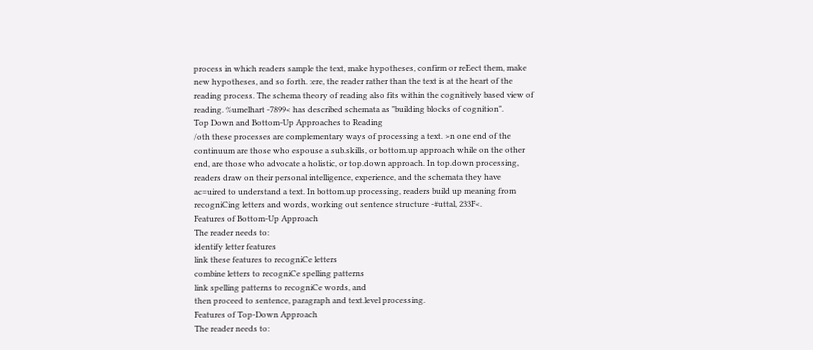process in which readers sample the text, make hypotheses, confirm or reEect them, make
new hypotheses, and so forth. :ere, the reader rather than the text is at the heart of the
reading process. The schema theory of reading also fits within the cognitively based view of
reading. %umelhart -7899< has described schemata as "building blocks of cognition".
Top Down and Bottom-Up Approaches to Reading
/oth these processes are complementary ways of processing a text. >n one end of the
continuum are those who espouse a sub.skills, or bottom.up approach while on the other
end, are those who advocate a holistic, or top.down approach. In top.down processing,
readers draw on their personal intelligence, experience, and the schemata they have
ac=uired to understand a text. In bottom.up processing, readers build up meaning from
recogniCing letters and words, working out sentence structure -#uttal, 233F<.
Features of Bottom-Up Approach
The reader needs to:
identify letter features
link these features to recogniCe letters
combine letters to recogniCe spelling patterns
link spelling patterns to recogniCe words, and
then proceed to sentence, paragraph and text.level processing.
Features of Top-Down Approach
The reader needs to: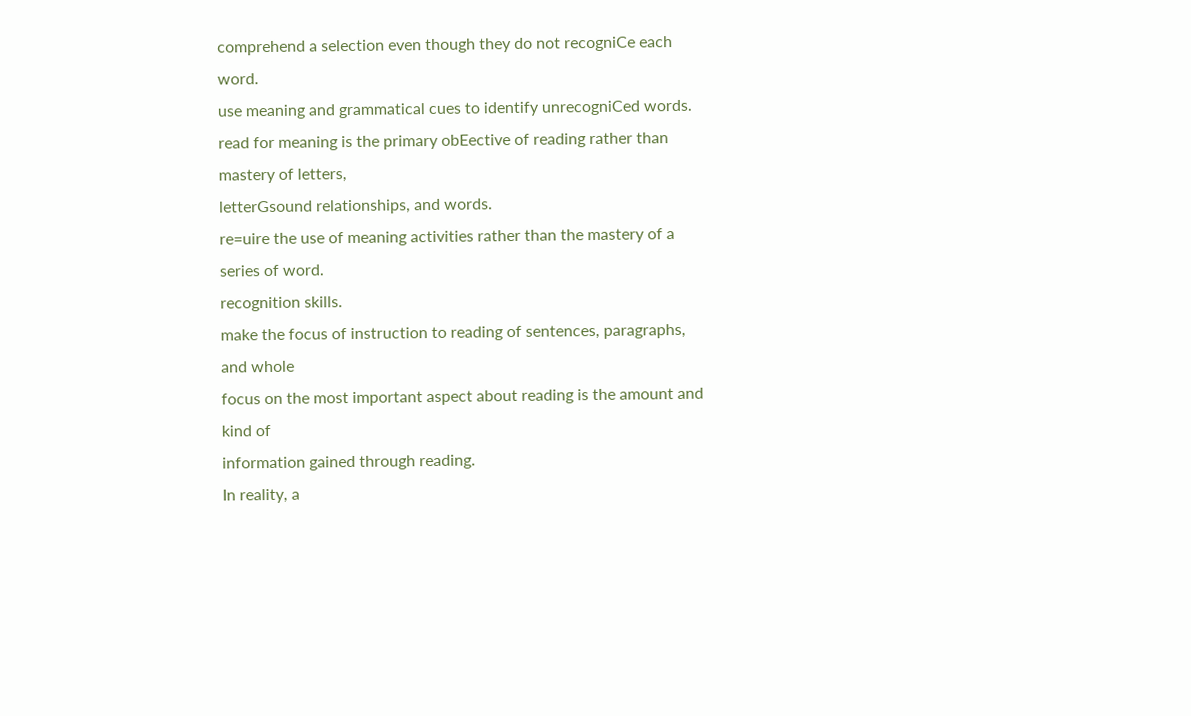comprehend a selection even though they do not recogniCe each word.
use meaning and grammatical cues to identify unrecogniCed words.
read for meaning is the primary obEective of reading rather than mastery of letters,
letterGsound relationships, and words.
re=uire the use of meaning activities rather than the mastery of a series of word.
recognition skills.
make the focus of instruction to reading of sentences, paragraphs, and whole
focus on the most important aspect about reading is the amount and kind of
information gained through reading.
In reality, a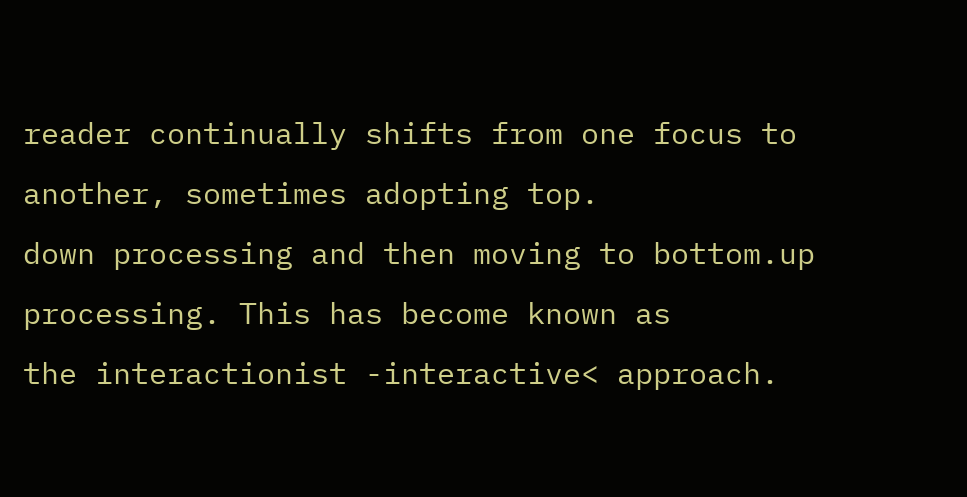reader continually shifts from one focus to another, sometimes adopting top.
down processing and then moving to bottom.up processing. This has become known as
the interactionist -interactive< approach.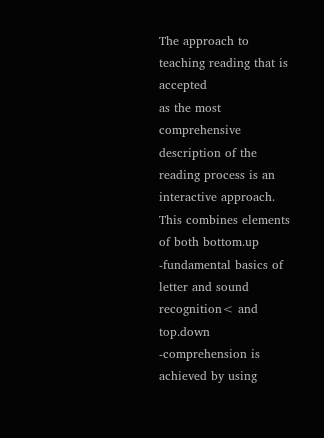The approach to teaching reading that is accepted
as the most comprehensive description of the reading process is an interactive approach.
This combines elements of both bottom.up -fundamental basics of letter and sound
recognition< and top.down -comprehension is achieved by using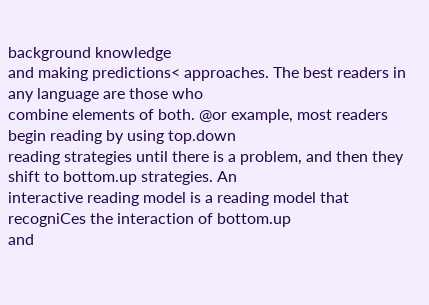background knowledge
and making predictions< approaches. The best readers in any language are those who
combine elements of both. @or example, most readers begin reading by using top.down
reading strategies until there is a problem, and then they shift to bottom.up strategies. An
interactive reading model is a reading model that recogniCes the interaction of bottom.up
and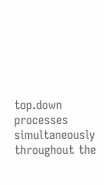top.down processes simultaneously throughout the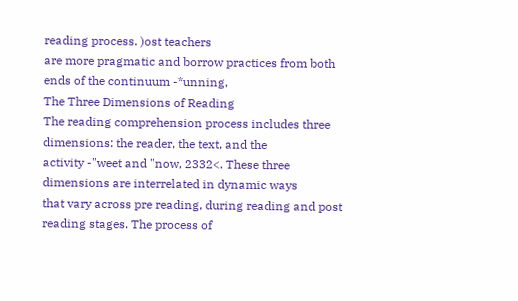reading process. )ost teachers
are more pragmatic and borrow practices from both ends of the continuum -*unning,
The Three Dimensions of Reading
The reading comprehension process includes three dimensions: the reader, the text, and the
activity -"weet and "now, 2332<. These three dimensions are interrelated in dynamic ways
that vary across pre reading, during reading and post reading stages. The process of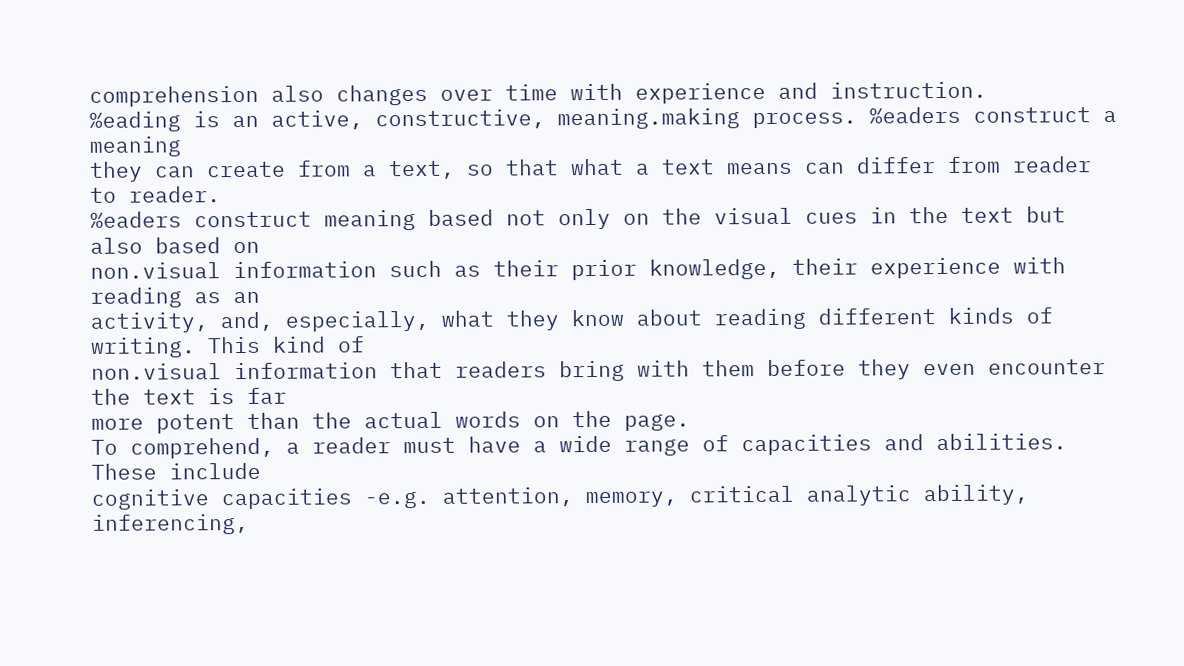comprehension also changes over time with experience and instruction.
%eading is an active, constructive, meaning.making process. %eaders construct a meaning
they can create from a text, so that what a text means can differ from reader to reader.
%eaders construct meaning based not only on the visual cues in the text but also based on
non.visual information such as their prior knowledge, their experience with reading as an
activity, and, especially, what they know about reading different kinds of writing. This kind of
non.visual information that readers bring with them before they even encounter the text is far
more potent than the actual words on the page.
To comprehend, a reader must have a wide range of capacities and abilities. These include
cognitive capacities -e.g. attention, memory, critical analytic ability, inferencing,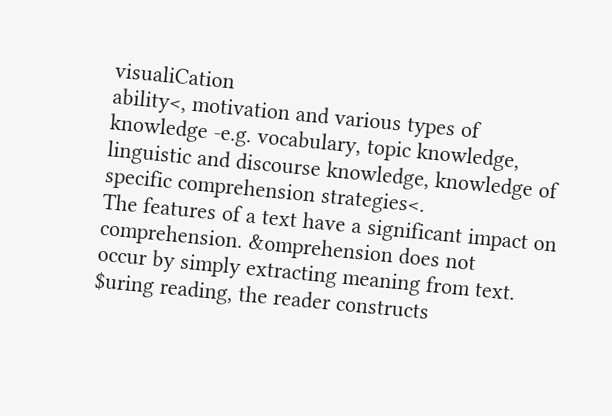visualiCation
ability<, motivation and various types of knowledge -e.g. vocabulary, topic knowledge,
linguistic and discourse knowledge, knowledge of specific comprehension strategies<.
The features of a text have a significant impact on comprehension. &omprehension does not
occur by simply extracting meaning from text. $uring reading, the reader constructs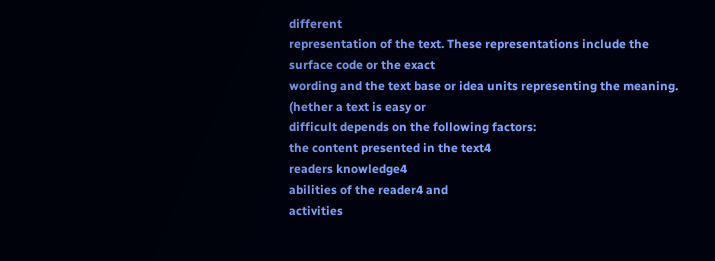different
representation of the text. These representations include the surface code or the exact
wording and the text base or idea units representing the meaning. (hether a text is easy or
difficult depends on the following factors:
the content presented in the text4
readers knowledge4
abilities of the reader4 and
activities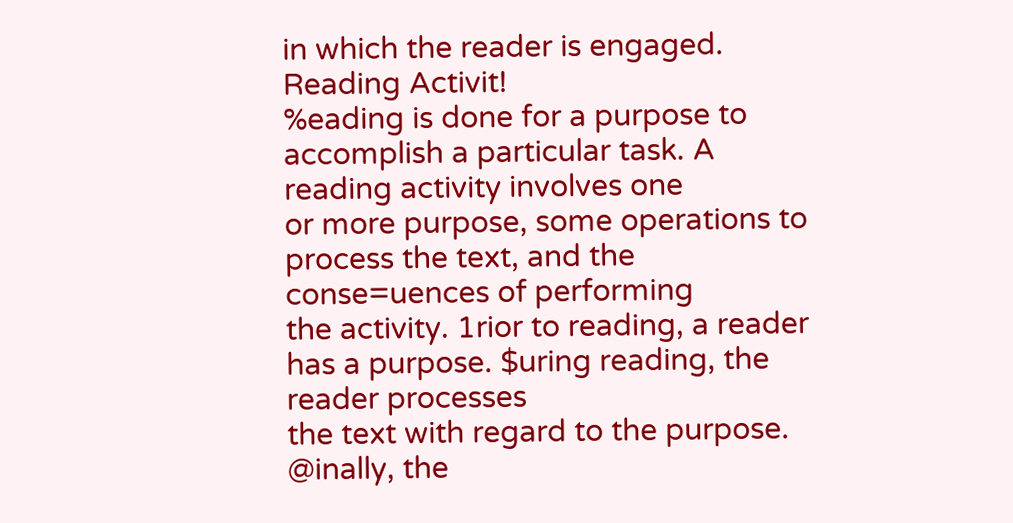in which the reader is engaged.
Reading Activit!
%eading is done for a purpose to accomplish a particular task. A reading activity involves one
or more purpose, some operations to process the text, and the conse=uences of performing
the activity. 1rior to reading, a reader has a purpose. $uring reading, the reader processes
the text with regard to the purpose. @inally, the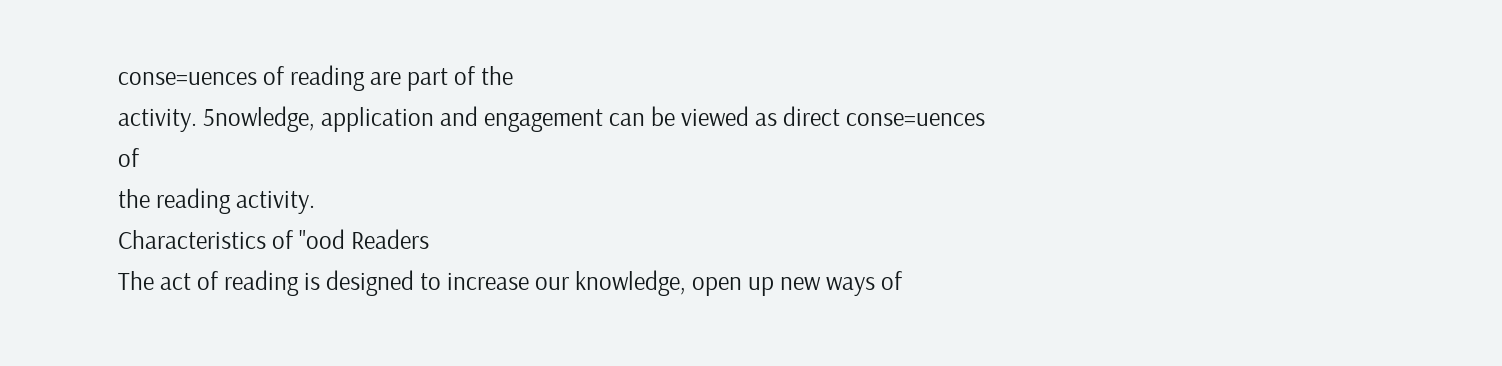conse=uences of reading are part of the
activity. 5nowledge, application and engagement can be viewed as direct conse=uences of
the reading activity.
Characteristics of "ood Readers
The act of reading is designed to increase our knowledge, open up new ways of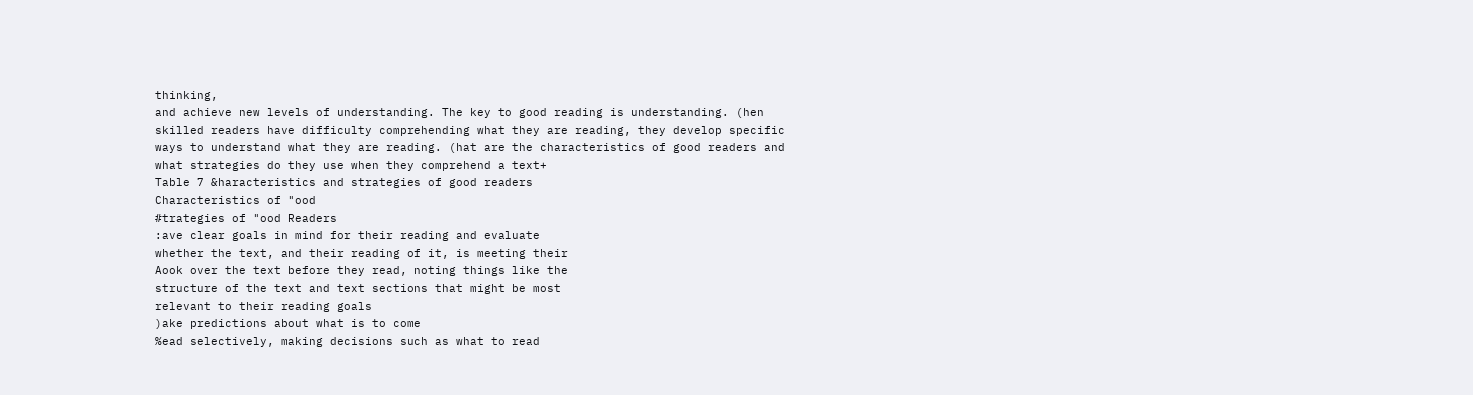thinking,
and achieve new levels of understanding. The key to good reading is understanding. (hen
skilled readers have difficulty comprehending what they are reading, they develop specific
ways to understand what they are reading. (hat are the characteristics of good readers and
what strategies do they use when they comprehend a text+
Table 7 &haracteristics and strategies of good readers
Characteristics of "ood
#trategies of "ood Readers
:ave clear goals in mind for their reading and evaluate
whether the text, and their reading of it, is meeting their
Aook over the text before they read, noting things like the
structure of the text and text sections that might be most
relevant to their reading goals
)ake predictions about what is to come
%ead selectively, making decisions such as what to read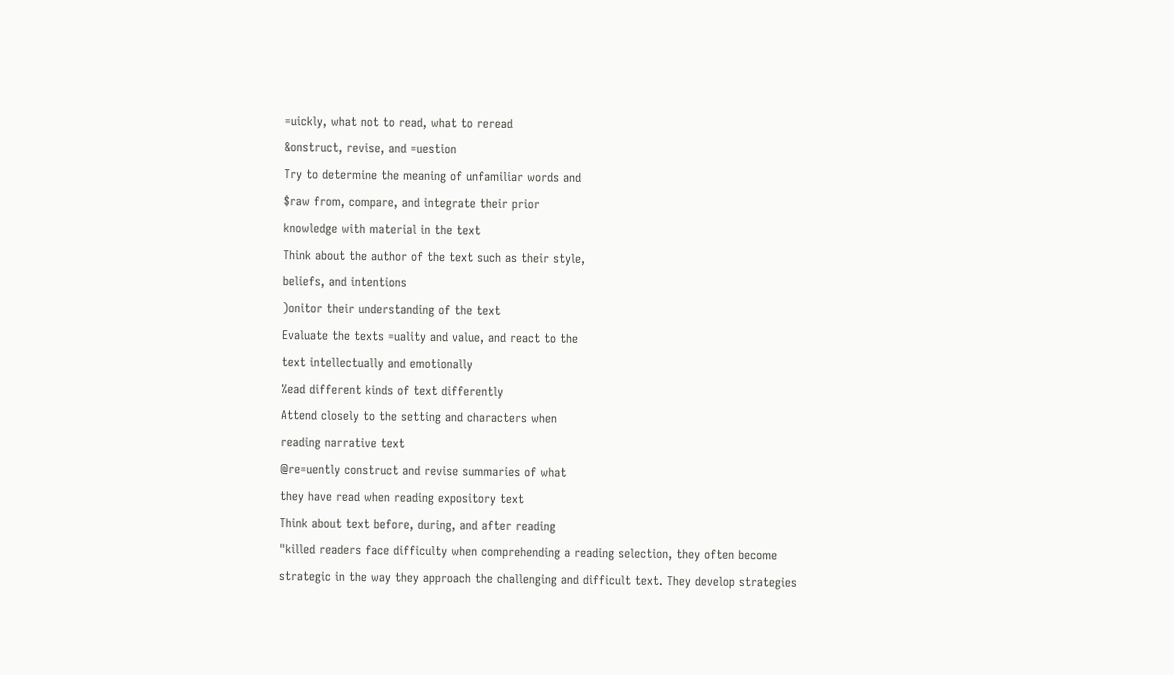=uickly, what not to read, what to reread
&onstruct, revise, and =uestion
Try to determine the meaning of unfamiliar words and
$raw from, compare, and integrate their prior
knowledge with material in the text
Think about the author of the text such as their style,
beliefs, and intentions
)onitor their understanding of the text
Evaluate the texts =uality and value, and react to the
text intellectually and emotionally
%ead different kinds of text differently
Attend closely to the setting and characters when
reading narrative text
@re=uently construct and revise summaries of what
they have read when reading expository text
Think about text before, during, and after reading
"killed readers face difficulty when comprehending a reading selection, they often become
strategic in the way they approach the challenging and difficult text. They develop strategies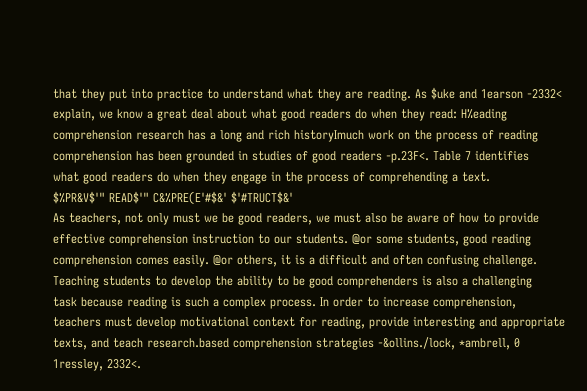that they put into practice to understand what they are reading. As $uke and 1earson -2332<
explain, we know a great deal about what good readers do when they read: H%eading
comprehension research has a long and rich historyImuch work on the process of reading
comprehension has been grounded in studies of good readers -p.23F<. Table 7 identifies
what good readers do when they engage in the process of comprehending a text.
$%PR&V$'" READ$'" C&%PRE(E'#$&' $'#TRUCT$&'
As teachers, not only must we be good readers, we must also be aware of how to provide
effective comprehension instruction to our students. @or some students, good reading
comprehension comes easily. @or others, it is a difficult and often confusing challenge.
Teaching students to develop the ability to be good comprehenders is also a challenging
task because reading is such a complex process. In order to increase comprehension,
teachers must develop motivational context for reading, provide interesting and appropriate
texts, and teach research.based comprehension strategies -&ollins./lock, *ambrell, 0
1ressley, 2332<.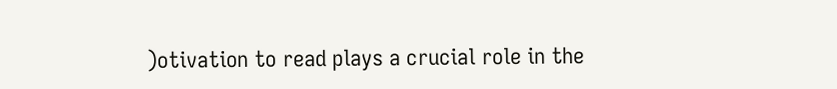)otivation to read plays a crucial role in the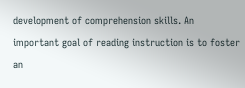development of comprehension skills. An
important goal of reading instruction is to foster an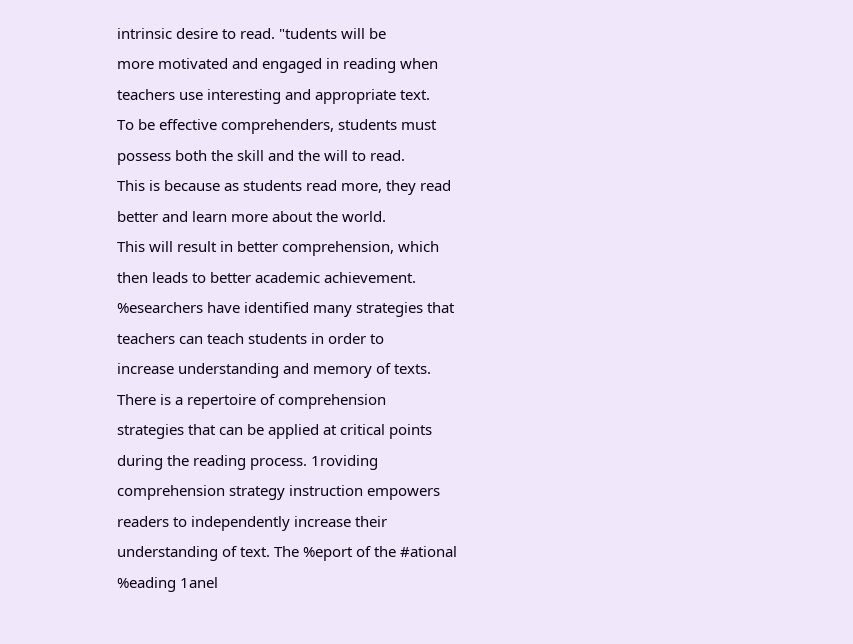intrinsic desire to read. "tudents will be
more motivated and engaged in reading when teachers use interesting and appropriate text.
To be effective comprehenders, students must possess both the skill and the will to read.
This is because as students read more, they read better and learn more about the world.
This will result in better comprehension, which then leads to better academic achievement.
%esearchers have identified many strategies that teachers can teach students in order to
increase understanding and memory of texts. There is a repertoire of comprehension
strategies that can be applied at critical points during the reading process. 1roviding
comprehension strategy instruction empowers readers to independently increase their
understanding of text. The %eport of the #ational %eading 1anel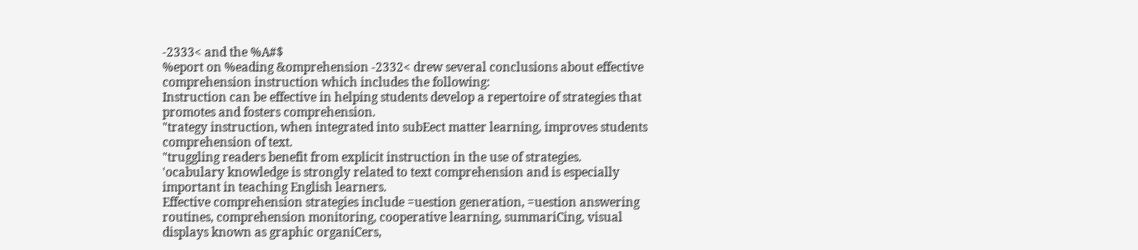-2333< and the %A#$
%eport on %eading &omprehension -2332< drew several conclusions about effective
comprehension instruction which includes the following:
Instruction can be effective in helping students develop a repertoire of strategies that
promotes and fosters comprehension.
"trategy instruction, when integrated into subEect matter learning, improves students
comprehension of text.
"truggling readers benefit from explicit instruction in the use of strategies.
'ocabulary knowledge is strongly related to text comprehension and is especially
important in teaching English learners.
Effective comprehension strategies include =uestion generation, =uestion answering
routines, comprehension monitoring, cooperative learning, summariCing, visual
displays known as graphic organiCers,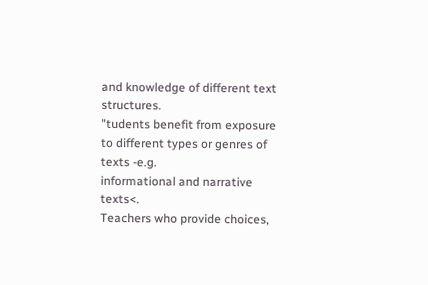and knowledge of different text structures.
"tudents benefit from exposure to different types or genres of texts -e.g.
informational and narrative texts<.
Teachers who provide choices,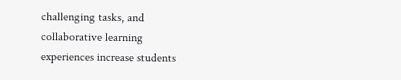challenging tasks, and collaborative learning
experiences increase students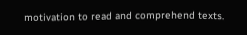motivation to read and comprehend texts.